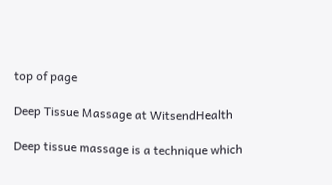top of page

Deep Tissue Massage at WitsendHealth

Deep tissue massage is a technique which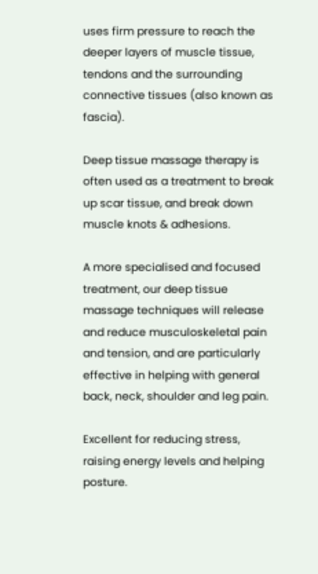uses firm pressure to reach the deeper layers of muscle tissue, tendons and the surrounding connective tissues (also known as fascia).

Deep tissue massage therapy is often used as a treatment to break up scar tissue, and break down muscle knots & adhesions.

A more specialised and focused treatment, our deep tissue massage techniques will release and reduce musculoskeletal pain and tension, and are particularly effective in helping with general back, neck, shoulder and leg pain.

Excellent for reducing stress, raising energy levels and helping posture.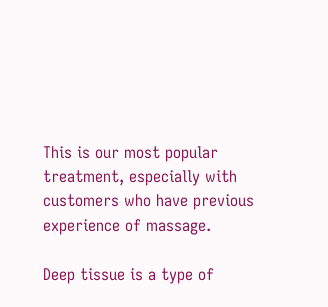This is our most popular treatment, especially with customers who have previous experience of massage.

Deep tissue is a type of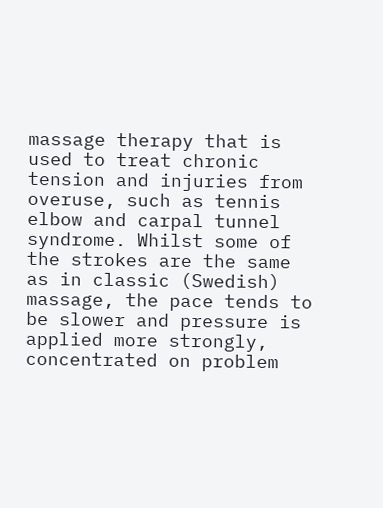massage therapy that is used to treat chronic tension and injuries from overuse, such as tennis elbow and carpal tunnel syndrome. Whilst some of the strokes are the same as in classic (Swedish) massage, the pace tends to be slower and pressure is applied more strongly, concentrated on problem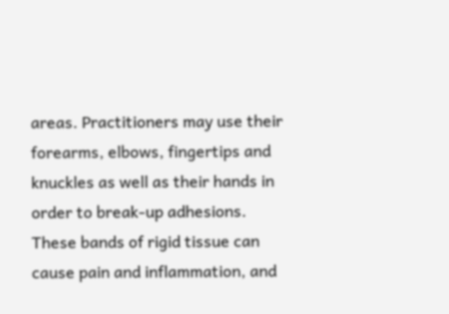areas. Practitioners may use their forearms, elbows, fingertips and knuckles as well as their hands in order to break-up adhesions. These bands of rigid tissue can cause pain and inflammation, and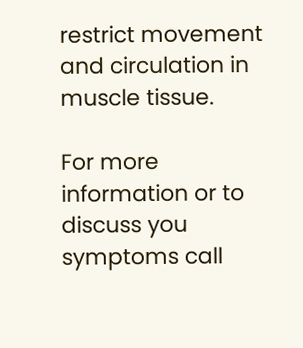restrict movement and circulation in muscle tissue.

For more information or to discuss you symptoms call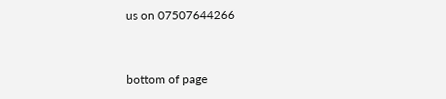us on 07507644266


bottom of page